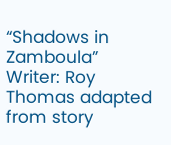“Shadows in Zamboula”
Writer: Roy Thomas adapted from story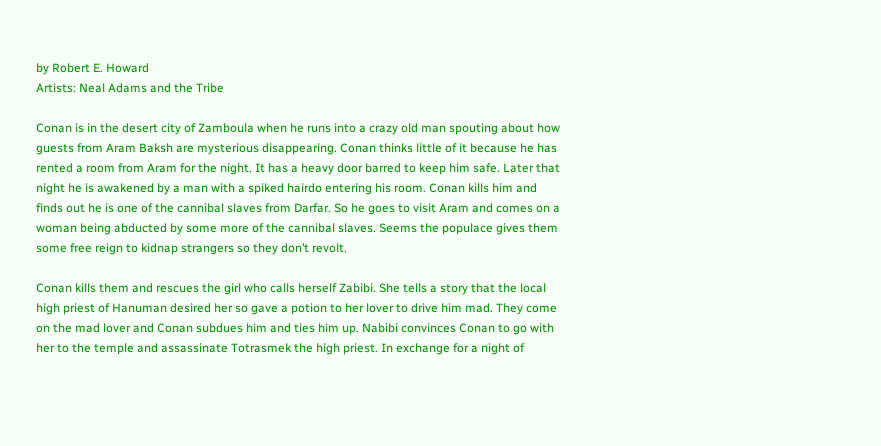by Robert E. Howard
Artists: Neal Adams and the Tribe

Conan is in the desert city of Zamboula when he runs into a crazy old man spouting about how guests from Aram Baksh are mysterious disappearing. Conan thinks little of it because he has rented a room from Aram for the night. It has a heavy door barred to keep him safe. Later that night he is awakened by a man with a spiked hairdo entering his room. Conan kills him and finds out he is one of the cannibal slaves from Darfar. So he goes to visit Aram and comes on a woman being abducted by some more of the cannibal slaves. Seems the populace gives them some free reign to kidnap strangers so they don’t revolt.

Conan kills them and rescues the girl who calls herself Zabibi. She tells a story that the local high priest of Hanuman desired her so gave a potion to her lover to drive him mad. They come on the mad lover and Conan subdues him and ties him up. Nabibi convinces Conan to go with her to the temple and assassinate Totrasmek the high priest. In exchange for a night of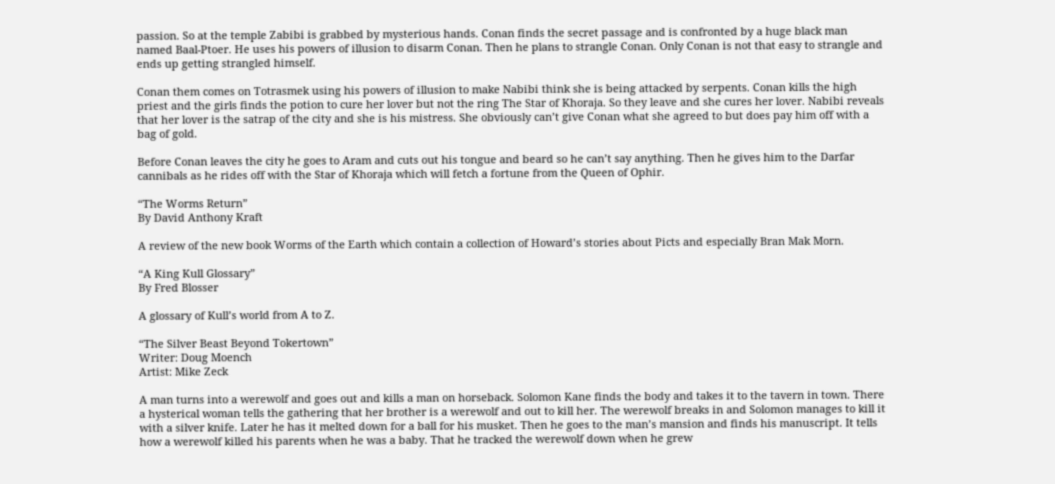passion. So at the temple Zabibi is grabbed by mysterious hands. Conan finds the secret passage and is confronted by a huge black man named Baal-Ptoer. He uses his powers of illusion to disarm Conan. Then he plans to strangle Conan. Only Conan is not that easy to strangle and ends up getting strangled himself.

Conan them comes on Totrasmek using his powers of illusion to make Nabibi think she is being attacked by serpents. Conan kills the high priest and the girls finds the potion to cure her lover but not the ring The Star of Khoraja. So they leave and she cures her lover. Nabibi reveals that her lover is the satrap of the city and she is his mistress. She obviously can’t give Conan what she agreed to but does pay him off with a bag of gold.

Before Conan leaves the city he goes to Aram and cuts out his tongue and beard so he can’t say anything. Then he gives him to the Darfar cannibals as he rides off with the Star of Khoraja which will fetch a fortune from the Queen of Ophir.

“The Worms Return”
By David Anthony Kraft

A review of the new book Worms of the Earth which contain a collection of Howard’s stories about Picts and especially Bran Mak Morn.

“A King Kull Glossary”
By Fred Blosser

A glossary of Kull’s world from A to Z.

“The Silver Beast Beyond Tokertown”
Writer: Doug Moench
Artist: Mike Zeck

A man turns into a werewolf and goes out and kills a man on horseback. Solomon Kane finds the body and takes it to the tavern in town. There a hysterical woman tells the gathering that her brother is a werewolf and out to kill her. The werewolf breaks in and Solomon manages to kill it with a silver knife. Later he has it melted down for a ball for his musket. Then he goes to the man’s mansion and finds his manuscript. It tells how a werewolf killed his parents when he was a baby. That he tracked the werewolf down when he grew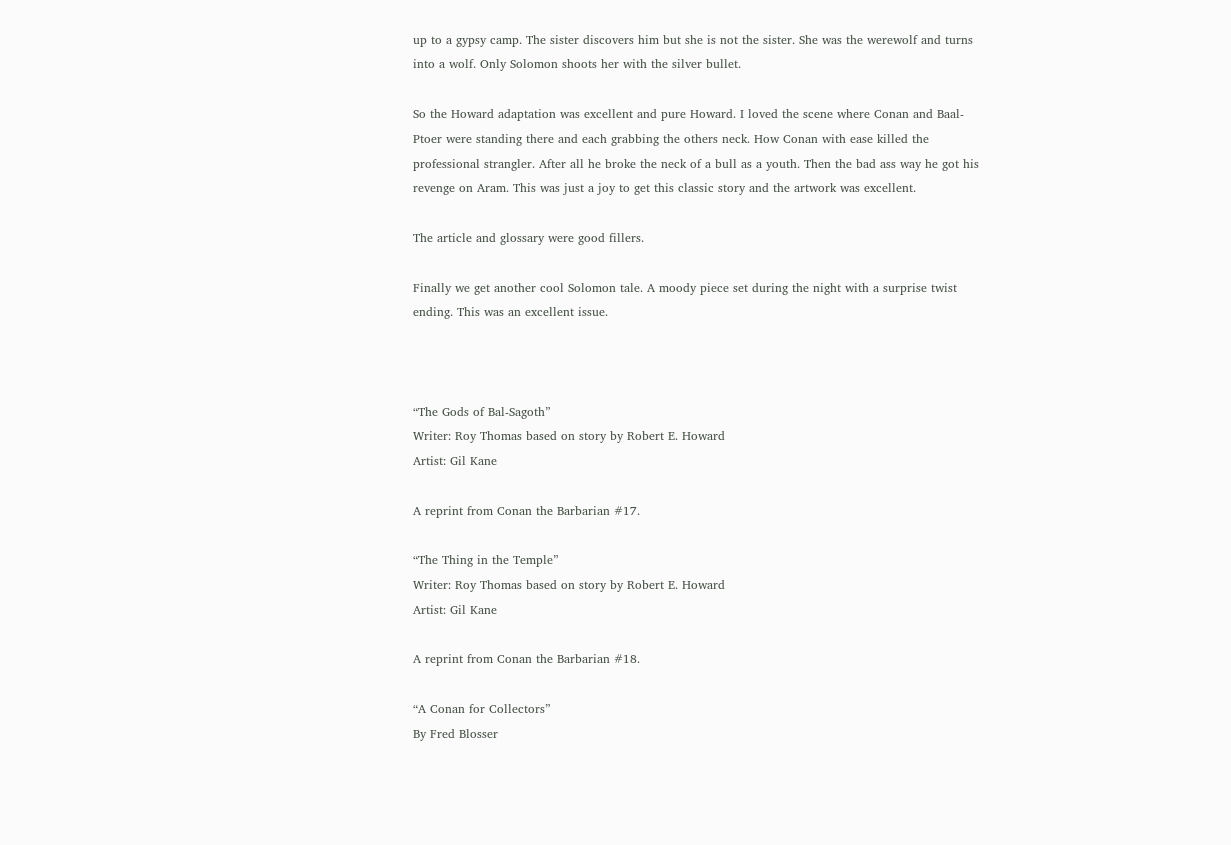up to a gypsy camp. The sister discovers him but she is not the sister. She was the werewolf and turns into a wolf. Only Solomon shoots her with the silver bullet.

So the Howard adaptation was excellent and pure Howard. I loved the scene where Conan and Baal-Ptoer were standing there and each grabbing the others neck. How Conan with ease killed the professional strangler. After all he broke the neck of a bull as a youth. Then the bad ass way he got his revenge on Aram. This was just a joy to get this classic story and the artwork was excellent.

The article and glossary were good fillers.

Finally we get another cool Solomon tale. A moody piece set during the night with a surprise twist ending. This was an excellent issue.



“The Gods of Bal-Sagoth”
Writer: Roy Thomas based on story by Robert E. Howard
Artist: Gil Kane

A reprint from Conan the Barbarian #17.

“The Thing in the Temple”
Writer: Roy Thomas based on story by Robert E. Howard
Artist: Gil Kane

A reprint from Conan the Barbarian #18.

“A Conan for Collectors”
By Fred Blosser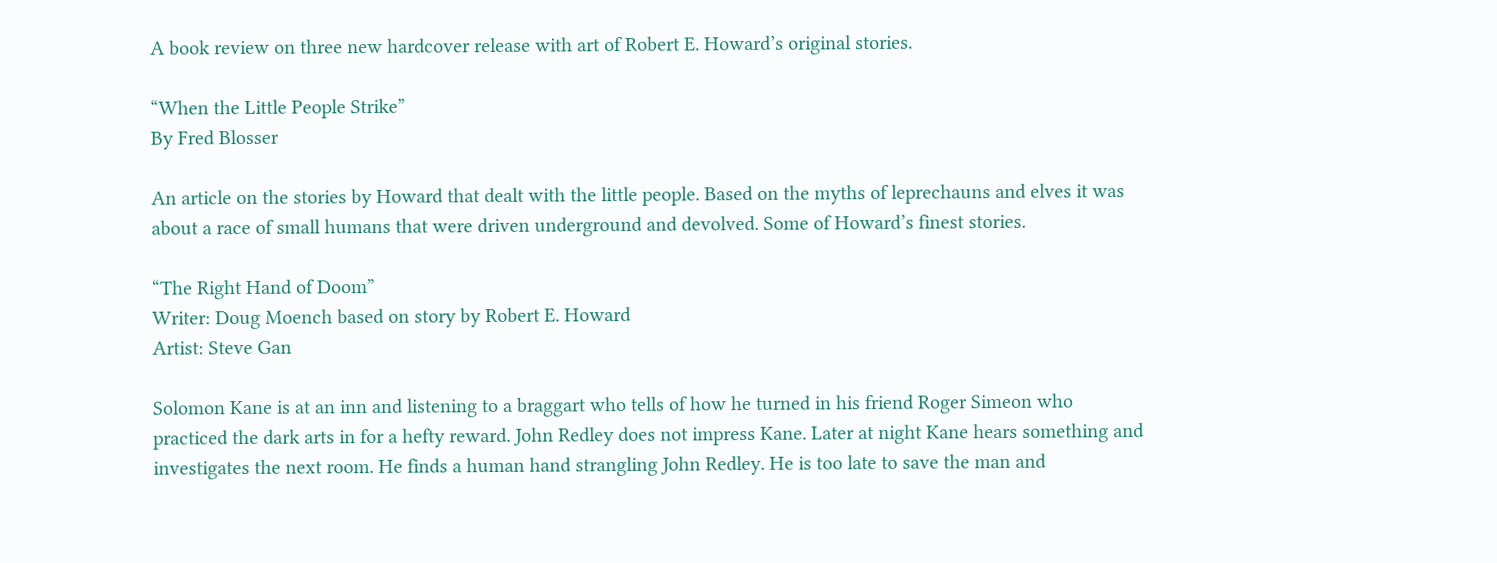A book review on three new hardcover release with art of Robert E. Howard’s original stories.

“When the Little People Strike”
By Fred Blosser

An article on the stories by Howard that dealt with the little people. Based on the myths of leprechauns and elves it was about a race of small humans that were driven underground and devolved. Some of Howard’s finest stories.

“The Right Hand of Doom”
Writer: Doug Moench based on story by Robert E. Howard
Artist: Steve Gan

Solomon Kane is at an inn and listening to a braggart who tells of how he turned in his friend Roger Simeon who practiced the dark arts in for a hefty reward. John Redley does not impress Kane. Later at night Kane hears something and investigates the next room. He finds a human hand strangling John Redley. He is too late to save the man and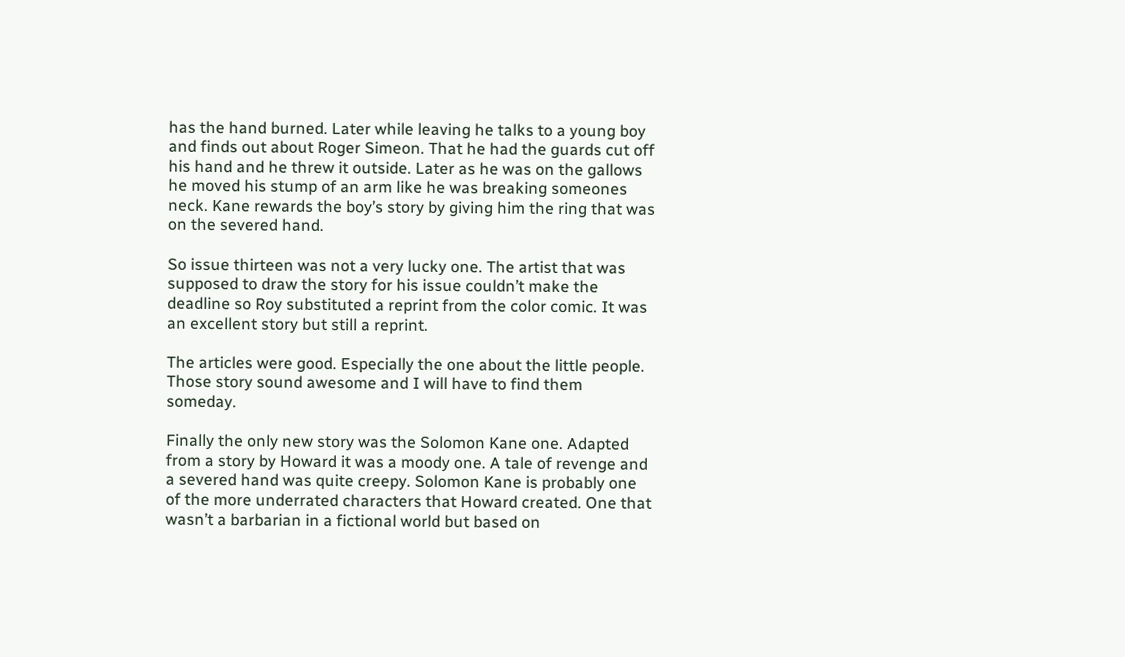has the hand burned. Later while leaving he talks to a young boy and finds out about Roger Simeon. That he had the guards cut off his hand and he threw it outside. Later as he was on the gallows he moved his stump of an arm like he was breaking someones neck. Kane rewards the boy’s story by giving him the ring that was on the severed hand.

So issue thirteen was not a very lucky one. The artist that was supposed to draw the story for his issue couldn’t make the deadline so Roy substituted a reprint from the color comic. It was an excellent story but still a reprint.

The articles were good. Especially the one about the little people. Those story sound awesome and I will have to find them someday.

Finally the only new story was the Solomon Kane one. Adapted from a story by Howard it was a moody one. A tale of revenge and a severed hand was quite creepy. Solomon Kane is probably one of the more underrated characters that Howard created. One that wasn’t a barbarian in a fictional world but based on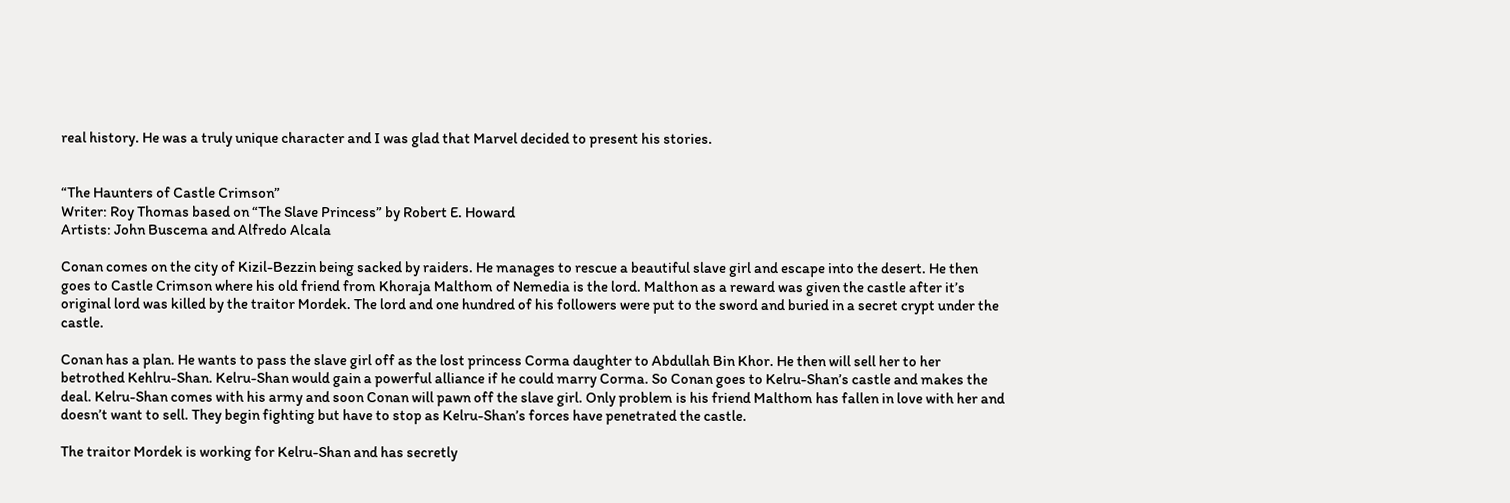real history. He was a truly unique character and I was glad that Marvel decided to present his stories.


“The Haunters of Castle Crimson”
Writer: Roy Thomas based on “The Slave Princess” by Robert E. Howard
Artists: John Buscema and Alfredo Alcala

Conan comes on the city of Kizil-Bezzin being sacked by raiders. He manages to rescue a beautiful slave girl and escape into the desert. He then goes to Castle Crimson where his old friend from Khoraja Malthom of Nemedia is the lord. Malthon as a reward was given the castle after it’s original lord was killed by the traitor Mordek. The lord and one hundred of his followers were put to the sword and buried in a secret crypt under the castle.

Conan has a plan. He wants to pass the slave girl off as the lost princess Corma daughter to Abdullah Bin Khor. He then will sell her to her betrothed Kehlru-Shan. Kelru-Shan would gain a powerful alliance if he could marry Corma. So Conan goes to Kelru-Shan’s castle and makes the deal. Kelru-Shan comes with his army and soon Conan will pawn off the slave girl. Only problem is his friend Malthom has fallen in love with her and doesn’t want to sell. They begin fighting but have to stop as Kelru-Shan’s forces have penetrated the castle.

The traitor Mordek is working for Kelru-Shan and has secretly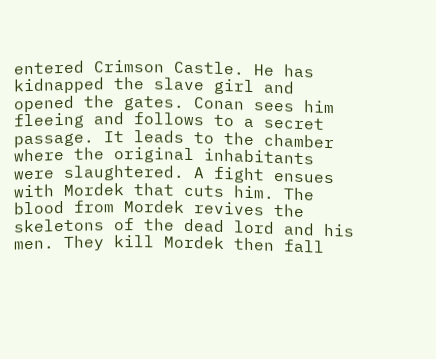entered Crimson Castle. He has kidnapped the slave girl and opened the gates. Conan sees him fleeing and follows to a secret passage. It leads to the chamber where the original inhabitants were slaughtered. A fight ensues with Mordek that cuts him. The blood from Mordek revives the skeletons of the dead lord and his men. They kill Mordek then fall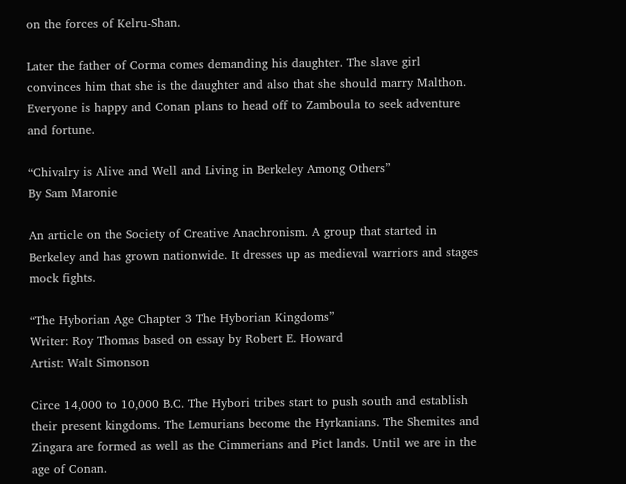on the forces of Kelru-Shan.

Later the father of Corma comes demanding his daughter. The slave girl convinces him that she is the daughter and also that she should marry Malthon. Everyone is happy and Conan plans to head off to Zamboula to seek adventure and fortune.

“Chivalry is Alive and Well and Living in Berkeley Among Others”
By Sam Maronie

An article on the Society of Creative Anachronism. A group that started in Berkeley and has grown nationwide. It dresses up as medieval warriors and stages mock fights.

“The Hyborian Age Chapter 3 The Hyborian Kingdoms”
Writer: Roy Thomas based on essay by Robert E. Howard
Artist: Walt Simonson

Circe 14,000 to 10,000 B.C. The Hybori tribes start to push south and establish their present kingdoms. The Lemurians become the Hyrkanians. The Shemites and Zingara are formed as well as the Cimmerians and Pict lands. Until we are in the age of Conan.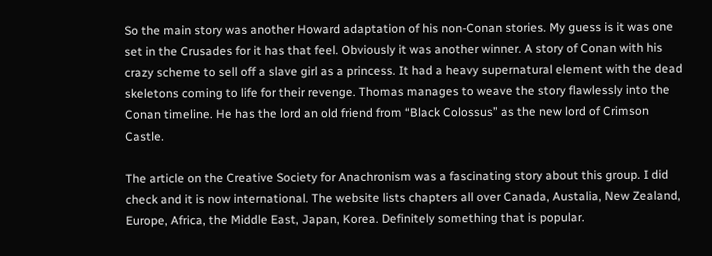So the main story was another Howard adaptation of his non-Conan stories. My guess is it was one set in the Crusades for it has that feel. Obviously it was another winner. A story of Conan with his crazy scheme to sell off a slave girl as a princess. It had a heavy supernatural element with the dead skeletons coming to life for their revenge. Thomas manages to weave the story flawlessly into the Conan timeline. He has the lord an old friend from “Black Colossus” as the new lord of Crimson Castle.

The article on the Creative Society for Anachronism was a fascinating story about this group. I did check and it is now international. The website lists chapters all over Canada, Austalia, New Zealand, Europe, Africa, the Middle East, Japan, Korea. Definitely something that is popular.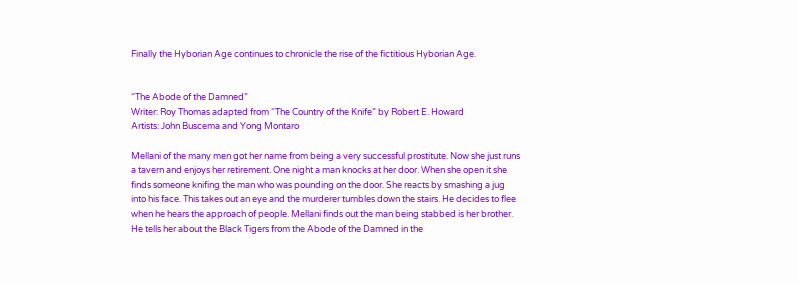Finally the Hyborian Age continues to chronicle the rise of the fictitious Hyborian Age.


“The Abode of the Damned”
Writer: Roy Thomas adapted from “The Country of the Knife” by Robert E. Howard
Artists: John Buscema and Yong Montaro

Mellani of the many men got her name from being a very successful prostitute. Now she just runs a tavern and enjoys her retirement. One night a man knocks at her door. When she open it she finds someone knifing the man who was pounding on the door. She reacts by smashing a jug into his face. This takes out an eye and the murderer tumbles down the stairs. He decides to flee when he hears the approach of people. Mellani finds out the man being stabbed is her brother. He tells her about the Black Tigers from the Abode of the Damned in the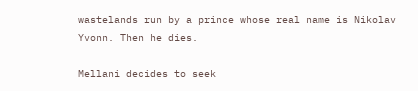wastelands run by a prince whose real name is Nikolav Yvonn. Then he dies.

Mellani decides to seek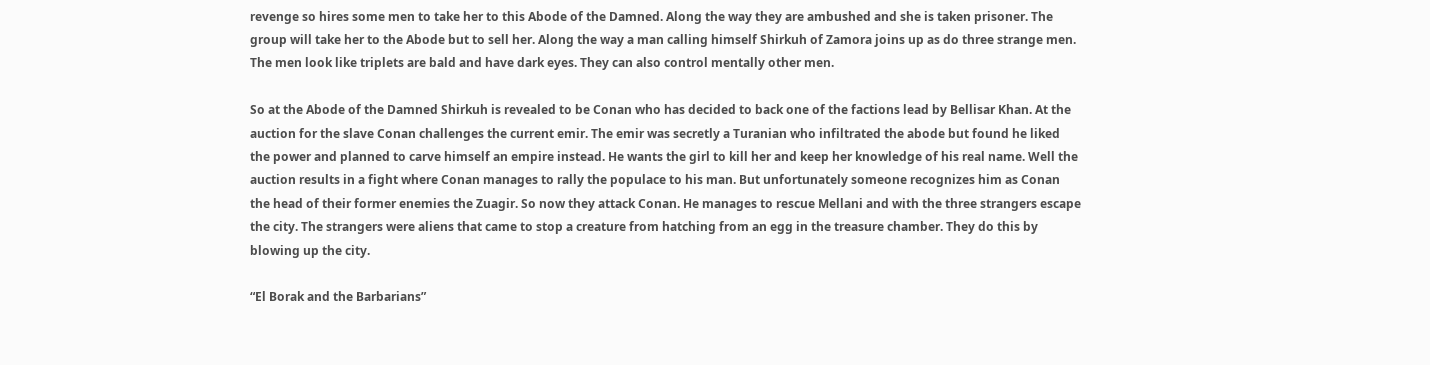revenge so hires some men to take her to this Abode of the Damned. Along the way they are ambushed and she is taken prisoner. The group will take her to the Abode but to sell her. Along the way a man calling himself Shirkuh of Zamora joins up as do three strange men. The men look like triplets are bald and have dark eyes. They can also control mentally other men.

So at the Abode of the Damned Shirkuh is revealed to be Conan who has decided to back one of the factions lead by Bellisar Khan. At the auction for the slave Conan challenges the current emir. The emir was secretly a Turanian who infiltrated the abode but found he liked the power and planned to carve himself an empire instead. He wants the girl to kill her and keep her knowledge of his real name. Well the auction results in a fight where Conan manages to rally the populace to his man. But unfortunately someone recognizes him as Conan the head of their former enemies the Zuagir. So now they attack Conan. He manages to rescue Mellani and with the three strangers escape the city. The strangers were aliens that came to stop a creature from hatching from an egg in the treasure chamber. They do this by blowing up the city.

“El Borak and the Barbarians”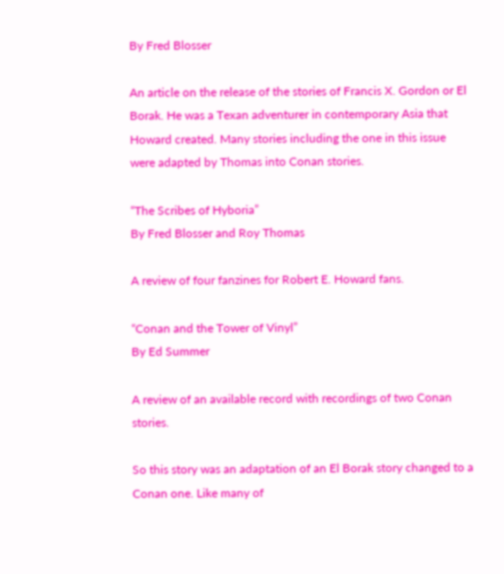By Fred Blosser

An article on the release of the stories of Francis X. Gordon or El Borak. He was a Texan adventurer in contemporary Asia that Howard created. Many stories including the one in this issue were adapted by Thomas into Conan stories.

“The Scribes of Hyboria”
By Fred Blosser and Roy Thomas

A review of four fanzines for Robert E. Howard fans.

“Conan and the Tower of Vinyl”
By Ed Summer

A review of an available record with recordings of two Conan stories.

So this story was an adaptation of an El Borak story changed to a Conan one. Like many of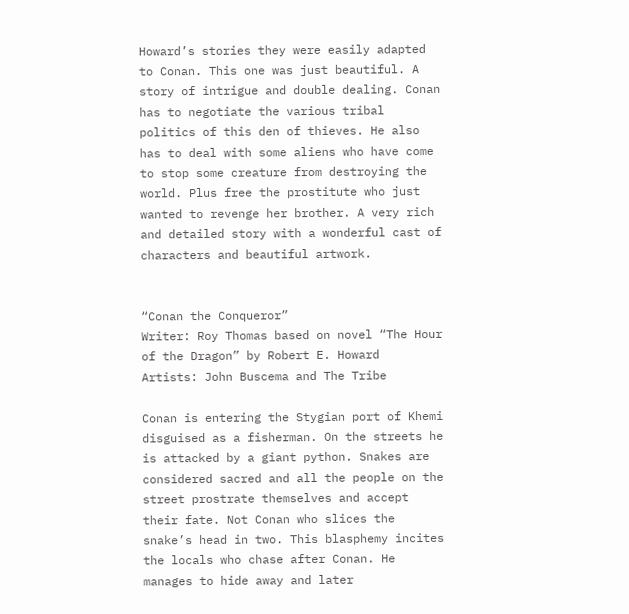Howard’s stories they were easily adapted to Conan. This one was just beautiful. A story of intrigue and double dealing. Conan has to negotiate the various tribal politics of this den of thieves. He also has to deal with some aliens who have come to stop some creature from destroying the world. Plus free the prostitute who just wanted to revenge her brother. A very rich and detailed story with a wonderful cast of characters and beautiful artwork.


“Conan the Conqueror”
Writer: Roy Thomas based on novel “The Hour of the Dragon” by Robert E. Howard
Artists: John Buscema and The Tribe

Conan is entering the Stygian port of Khemi disguised as a fisherman. On the streets he is attacked by a giant python. Snakes are considered sacred and all the people on the street prostrate themselves and accept their fate. Not Conan who slices the snake’s head in two. This blasphemy incites the locals who chase after Conan. He manages to hide away and later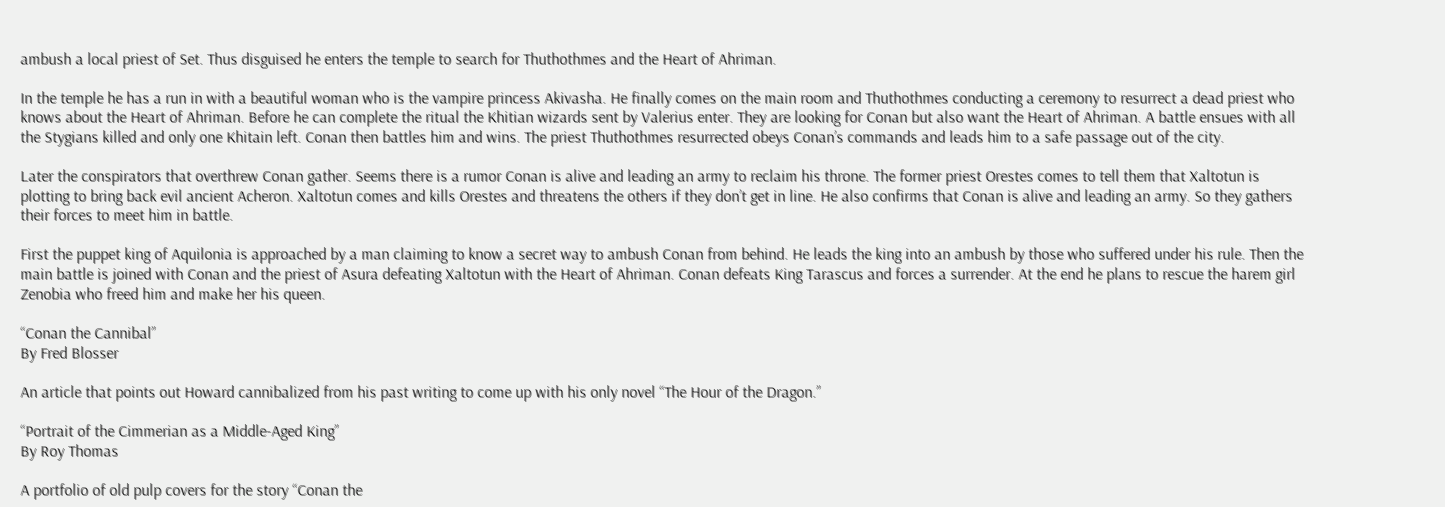ambush a local priest of Set. Thus disguised he enters the temple to search for Thuthothmes and the Heart of Ahriman.

In the temple he has a run in with a beautiful woman who is the vampire princess Akivasha. He finally comes on the main room and Thuthothmes conducting a ceremony to resurrect a dead priest who knows about the Heart of Ahriman. Before he can complete the ritual the Khitian wizards sent by Valerius enter. They are looking for Conan but also want the Heart of Ahriman. A battle ensues with all the Stygians killed and only one Khitain left. Conan then battles him and wins. The priest Thuthothmes resurrected obeys Conan’s commands and leads him to a safe passage out of the city.

Later the conspirators that overthrew Conan gather. Seems there is a rumor Conan is alive and leading an army to reclaim his throne. The former priest Orestes comes to tell them that Xaltotun is plotting to bring back evil ancient Acheron. Xaltotun comes and kills Orestes and threatens the others if they don’t get in line. He also confirms that Conan is alive and leading an army. So they gathers their forces to meet him in battle.

First the puppet king of Aquilonia is approached by a man claiming to know a secret way to ambush Conan from behind. He leads the king into an ambush by those who suffered under his rule. Then the main battle is joined with Conan and the priest of Asura defeating Xaltotun with the Heart of Ahriman. Conan defeats King Tarascus and forces a surrender. At the end he plans to rescue the harem girl Zenobia who freed him and make her his queen.

“Conan the Cannibal”
By Fred Blosser

An article that points out Howard cannibalized from his past writing to come up with his only novel “The Hour of the Dragon.”

“Portrait of the Cimmerian as a Middle-Aged King”
By Roy Thomas

A portfolio of old pulp covers for the story “Conan the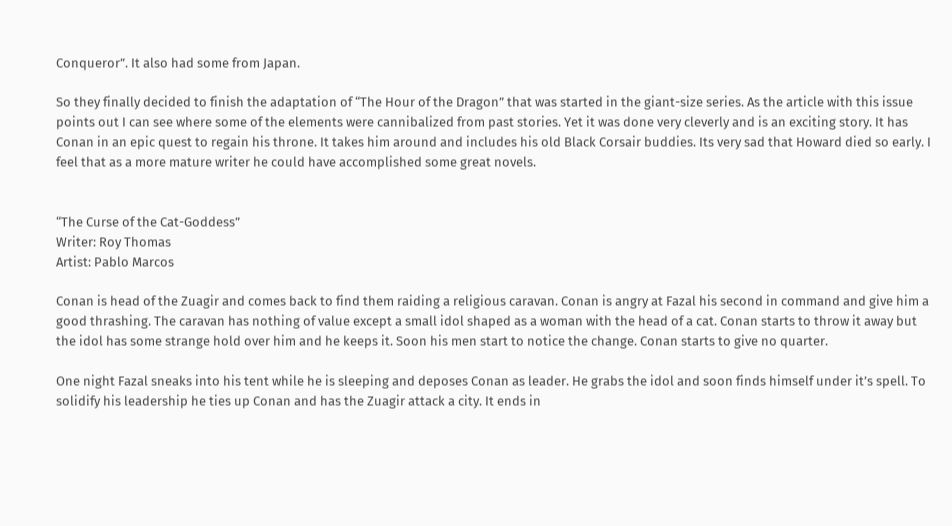Conqueror”. It also had some from Japan.

So they finally decided to finish the adaptation of “The Hour of the Dragon” that was started in the giant-size series. As the article with this issue points out I can see where some of the elements were cannibalized from past stories. Yet it was done very cleverly and is an exciting story. It has Conan in an epic quest to regain his throne. It takes him around and includes his old Black Corsair buddies. Its very sad that Howard died so early. I feel that as a more mature writer he could have accomplished some great novels.


“The Curse of the Cat-Goddess”
Writer: Roy Thomas
Artist: Pablo Marcos

Conan is head of the Zuagir and comes back to find them raiding a religious caravan. Conan is angry at Fazal his second in command and give him a good thrashing. The caravan has nothing of value except a small idol shaped as a woman with the head of a cat. Conan starts to throw it away but the idol has some strange hold over him and he keeps it. Soon his men start to notice the change. Conan starts to give no quarter.

One night Fazal sneaks into his tent while he is sleeping and deposes Conan as leader. He grabs the idol and soon finds himself under it’s spell. To solidify his leadership he ties up Conan and has the Zuagir attack a city. It ends in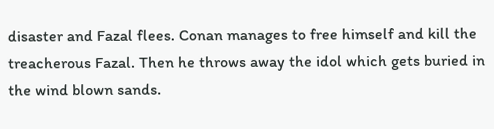disaster and Fazal flees. Conan manages to free himself and kill the treacherous Fazal. Then he throws away the idol which gets buried in the wind blown sands.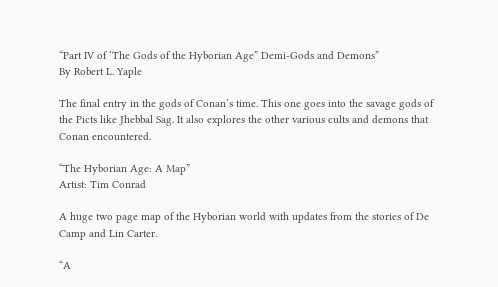“Part IV of ‘The Gods of the Hyborian Age” Demi-Gods and Demons”
By Robert L. Yaple

The final entry in the gods of Conan’s time. This one goes into the savage gods of the Picts like Jhebbal Sag. It also explores the other various cults and demons that Conan encountered.

“The Hyborian Age: A Map”
Artist: Tim Conrad

A huge two page map of the Hyborian world with updates from the stories of De Camp and Lin Carter.

“A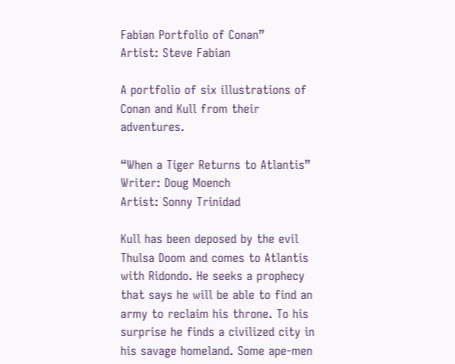Fabian Portfolio of Conan”
Artist: Steve Fabian

A portfolio of six illustrations of Conan and Kull from their adventures.

“When a Tiger Returns to Atlantis”
Writer: Doug Moench
Artist: Sonny Trinidad

Kull has been deposed by the evil Thulsa Doom and comes to Atlantis with Ridondo. He seeks a prophecy that says he will be able to find an army to reclaim his throne. To his surprise he finds a civilized city in his savage homeland. Some ape-men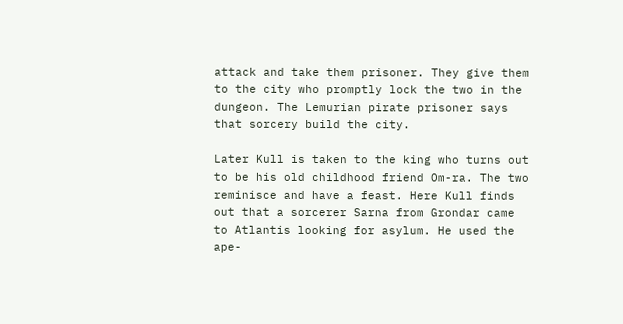attack and take them prisoner. They give them to the city who promptly lock the two in the dungeon. The Lemurian pirate prisoner says that sorcery build the city.

Later Kull is taken to the king who turns out to be his old childhood friend Om-ra. The two reminisce and have a feast. Here Kull finds out that a sorcerer Sarna from Grondar came to Atlantis looking for asylum. He used the ape-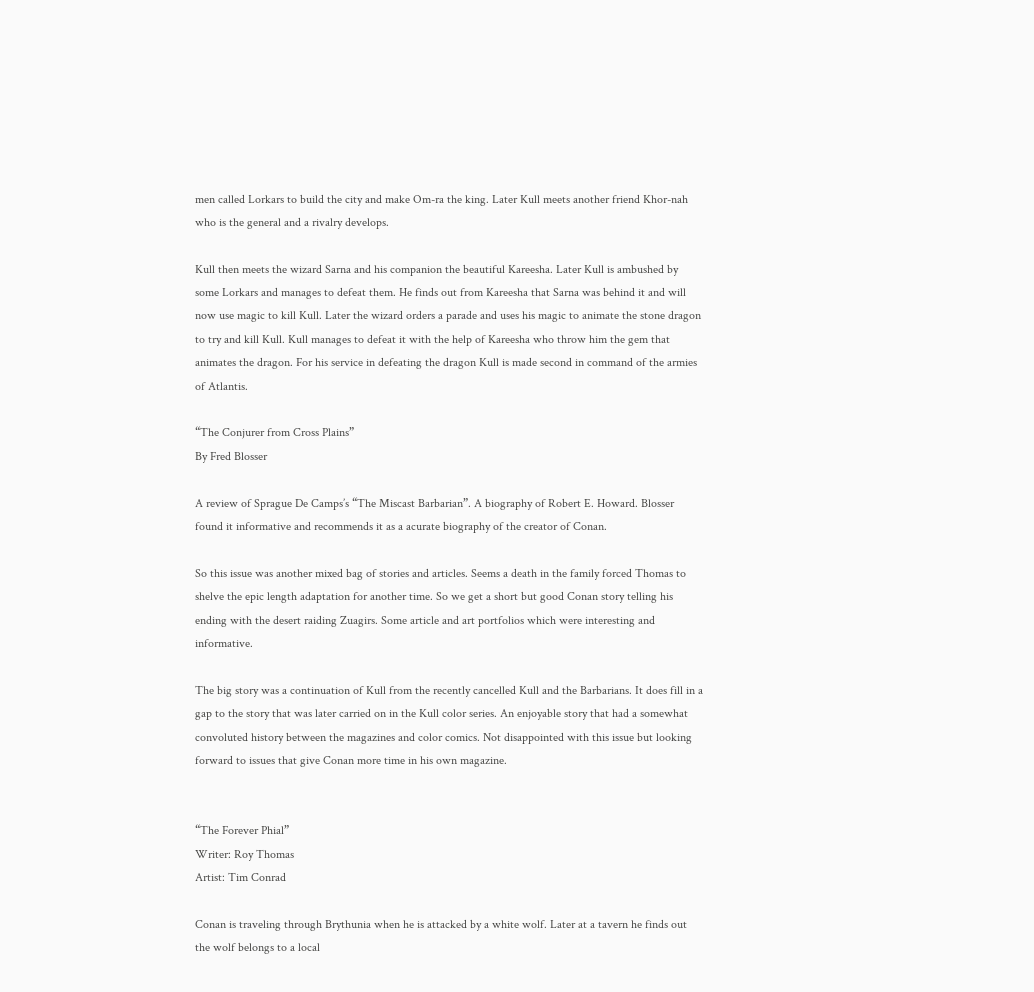men called Lorkars to build the city and make Om-ra the king. Later Kull meets another friend Khor-nah who is the general and a rivalry develops.

Kull then meets the wizard Sarna and his companion the beautiful Kareesha. Later Kull is ambushed by some Lorkars and manages to defeat them. He finds out from Kareesha that Sarna was behind it and will now use magic to kill Kull. Later the wizard orders a parade and uses his magic to animate the stone dragon to try and kill Kull. Kull manages to defeat it with the help of Kareesha who throw him the gem that animates the dragon. For his service in defeating the dragon Kull is made second in command of the armies of Atlantis.

“The Conjurer from Cross Plains”
By Fred Blosser

A review of Sprague De Camps’s “The Miscast Barbarian”. A biography of Robert E. Howard. Blosser found it informative and recommends it as a acurate biography of the creator of Conan.

So this issue was another mixed bag of stories and articles. Seems a death in the family forced Thomas to shelve the epic length adaptation for another time. So we get a short but good Conan story telling his ending with the desert raiding Zuagirs. Some article and art portfolios which were interesting and informative.

The big story was a continuation of Kull from the recently cancelled Kull and the Barbarians. It does fill in a gap to the story that was later carried on in the Kull color series. An enjoyable story that had a somewhat convoluted history between the magazines and color comics. Not disappointed with this issue but looking forward to issues that give Conan more time in his own magazine.


“The Forever Phial”
Writer: Roy Thomas
Artist: Tim Conrad

Conan is traveling through Brythunia when he is attacked by a white wolf. Later at a tavern he finds out the wolf belongs to a local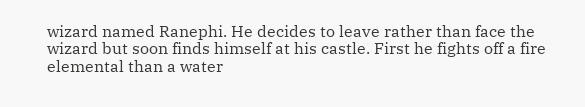wizard named Ranephi. He decides to leave rather than face the wizard but soon finds himself at his castle. First he fights off a fire elemental than a water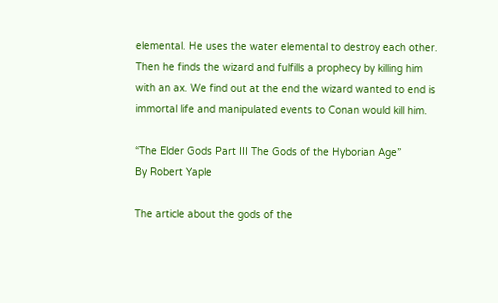elemental. He uses the water elemental to destroy each other. Then he finds the wizard and fulfills a prophecy by killing him with an ax. We find out at the end the wizard wanted to end is immortal life and manipulated events to Conan would kill him.

“The Elder Gods Part III The Gods of the Hyborian Age”
By Robert Yaple

The article about the gods of the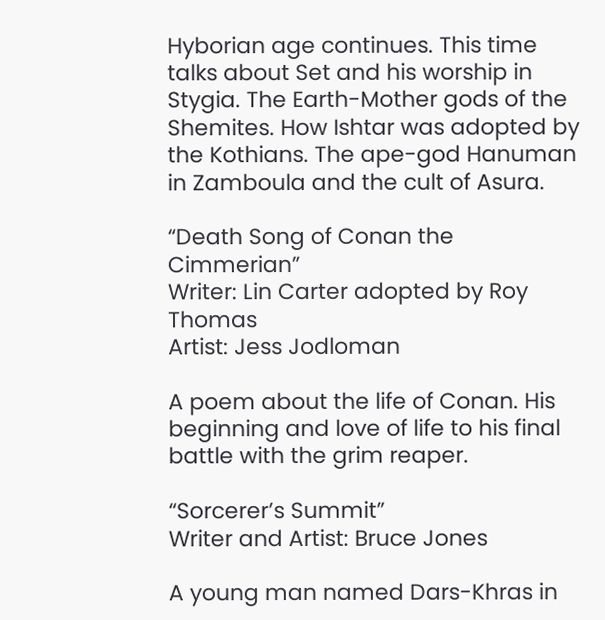Hyborian age continues. This time talks about Set and his worship in Stygia. The Earth-Mother gods of the Shemites. How Ishtar was adopted by the Kothians. The ape-god Hanuman in Zamboula and the cult of Asura.

“Death Song of Conan the Cimmerian”
Writer: Lin Carter adopted by Roy Thomas
Artist: Jess Jodloman

A poem about the life of Conan. His beginning and love of life to his final battle with the grim reaper.

“Sorcerer’s Summit”
Writer and Artist: Bruce Jones

A young man named Dars-Khras in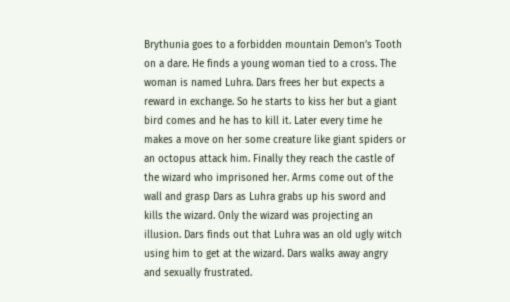Brythunia goes to a forbidden mountain Demon’s Tooth on a dare. He finds a young woman tied to a cross. The woman is named Luhra. Dars frees her but expects a reward in exchange. So he starts to kiss her but a giant bird comes and he has to kill it. Later every time he makes a move on her some creature like giant spiders or an octopus attack him. Finally they reach the castle of the wizard who imprisoned her. Arms come out of the wall and grasp Dars as Luhra grabs up his sword and kills the wizard. Only the wizard was projecting an illusion. Dars finds out that Luhra was an old ugly witch using him to get at the wizard. Dars walks away angry and sexually frustrated.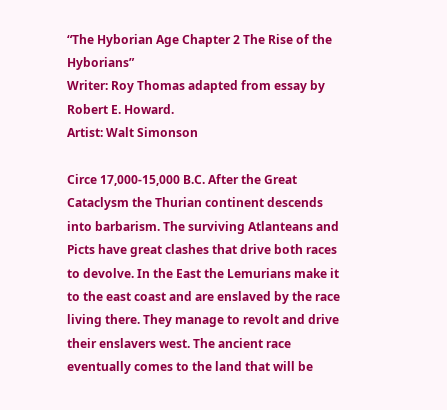“The Hyborian Age Chapter 2 The Rise of the Hyborians”
Writer: Roy Thomas adapted from essay by Robert E. Howard.
Artist: Walt Simonson

Circe 17,000-15,000 B.C. After the Great Cataclysm the Thurian continent descends into barbarism. The surviving Atlanteans and Picts have great clashes that drive both races to devolve. In the East the Lemurians make it to the east coast and are enslaved by the race living there. They manage to revolt and drive their enslavers west. The ancient race eventually comes to the land that will be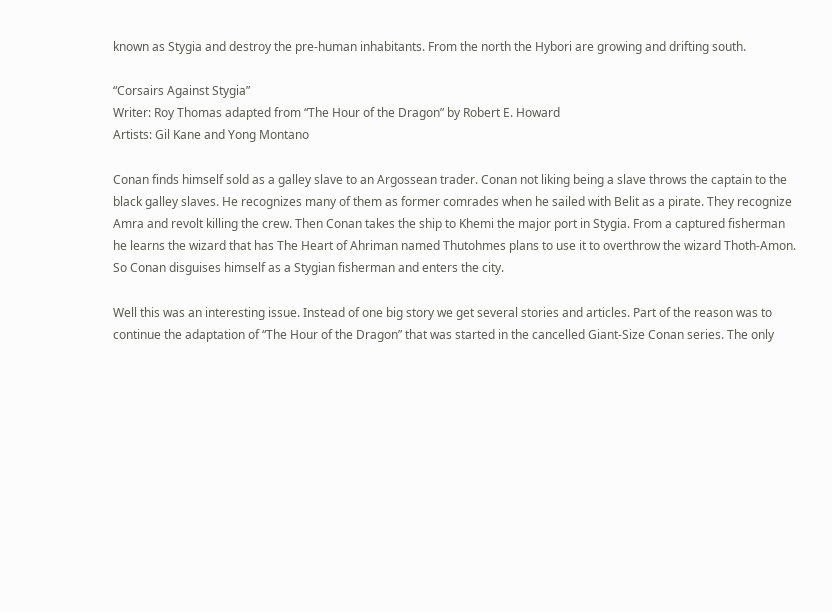known as Stygia and destroy the pre-human inhabitants. From the north the Hybori are growing and drifting south.

“Corsairs Against Stygia”
Writer: Roy Thomas adapted from “The Hour of the Dragon” by Robert E. Howard
Artists: Gil Kane and Yong Montano

Conan finds himself sold as a galley slave to an Argossean trader. Conan not liking being a slave throws the captain to the black galley slaves. He recognizes many of them as former comrades when he sailed with Belit as a pirate. They recognize Amra and revolt killing the crew. Then Conan takes the ship to Khemi the major port in Stygia. From a captured fisherman he learns the wizard that has The Heart of Ahriman named Thutohmes plans to use it to overthrow the wizard Thoth-Amon. So Conan disguises himself as a Stygian fisherman and enters the city.

Well this was an interesting issue. Instead of one big story we get several stories and articles. Part of the reason was to continue the adaptation of “The Hour of the Dragon” that was started in the cancelled Giant-Size Conan series. The only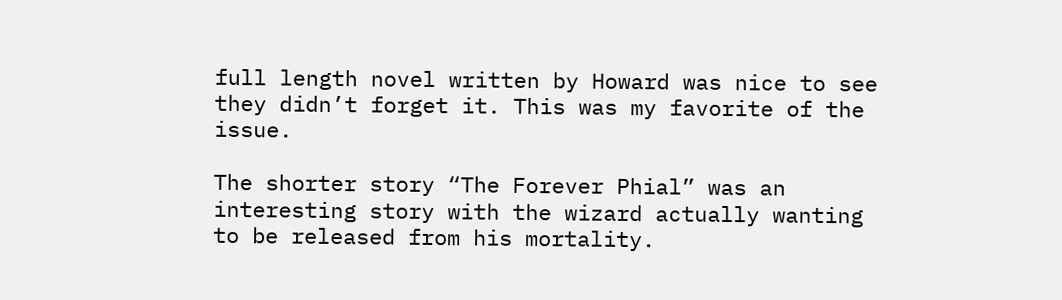full length novel written by Howard was nice to see they didn’t forget it. This was my favorite of the issue.

The shorter story “The Forever Phial” was an interesting story with the wizard actually wanting to be released from his mortality.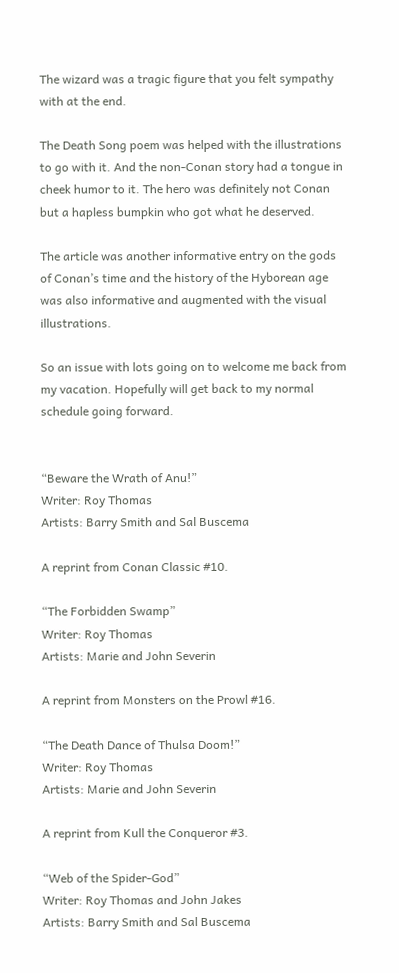The wizard was a tragic figure that you felt sympathy with at the end.

The Death Song poem was helped with the illustrations to go with it. And the non-Conan story had a tongue in cheek humor to it. The hero was definitely not Conan but a hapless bumpkin who got what he deserved.

The article was another informative entry on the gods of Conan’s time and the history of the Hyborean age was also informative and augmented with the visual illustrations.

So an issue with lots going on to welcome me back from my vacation. Hopefully will get back to my normal schedule going forward.


“Beware the Wrath of Anu!”
Writer: Roy Thomas
Artists: Barry Smith and Sal Buscema

A reprint from Conan Classic #10.

“The Forbidden Swamp”
Writer: Roy Thomas
Artists: Marie and John Severin

A reprint from Monsters on the Prowl #16.

“The Death Dance of Thulsa Doom!”
Writer: Roy Thomas
Artists: Marie and John Severin

A reprint from Kull the Conqueror #3.

“Web of the Spider-God”
Writer: Roy Thomas and John Jakes
Artists: Barry Smith and Sal Buscema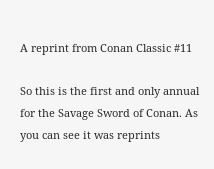A reprint from Conan Classic #11

So this is the first and only annual for the Savage Sword of Conan. As you can see it was reprints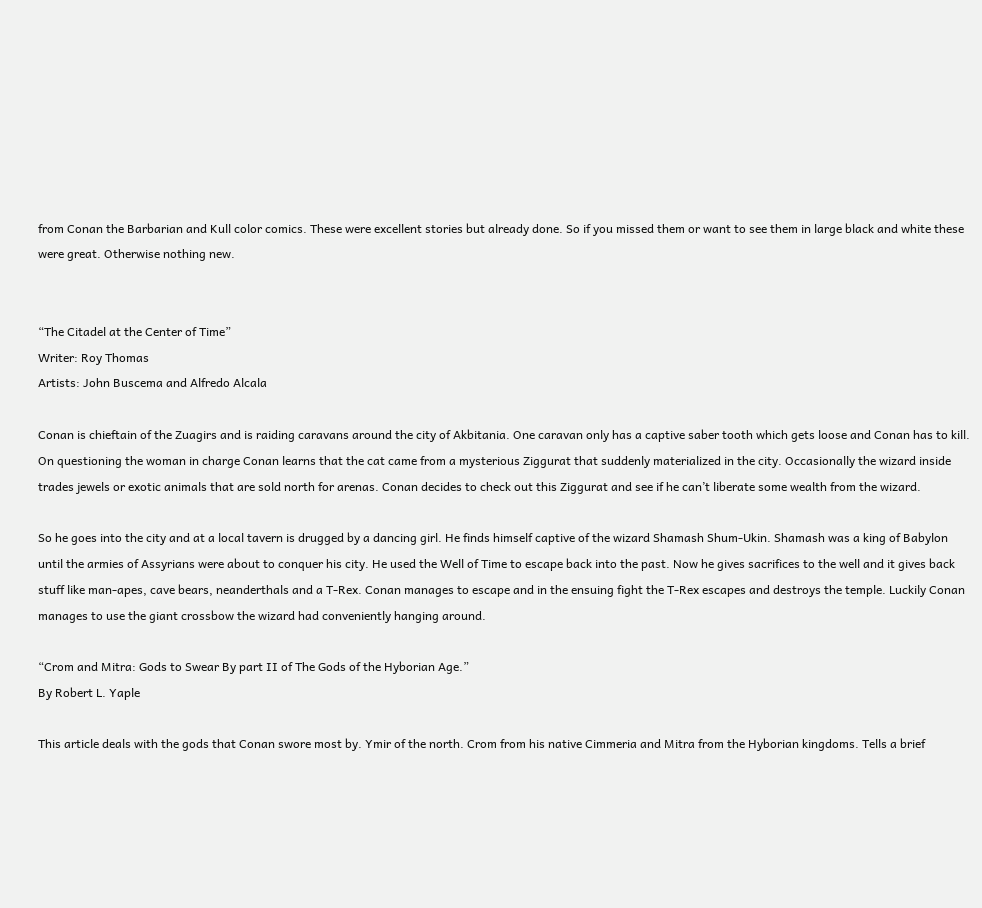from Conan the Barbarian and Kull color comics. These were excellent stories but already done. So if you missed them or want to see them in large black and white these were great. Otherwise nothing new.


“The Citadel at the Center of Time”
Writer: Roy Thomas
Artists: John Buscema and Alfredo Alcala

Conan is chieftain of the Zuagirs and is raiding caravans around the city of Akbitania. One caravan only has a captive saber tooth which gets loose and Conan has to kill. On questioning the woman in charge Conan learns that the cat came from a mysterious Ziggurat that suddenly materialized in the city. Occasionally the wizard inside trades jewels or exotic animals that are sold north for arenas. Conan decides to check out this Ziggurat and see if he can’t liberate some wealth from the wizard.

So he goes into the city and at a local tavern is drugged by a dancing girl. He finds himself captive of the wizard Shamash Shum-Ukin. Shamash was a king of Babylon until the armies of Assyrians were about to conquer his city. He used the Well of Time to escape back into the past. Now he gives sacrifices to the well and it gives back stuff like man-apes, cave bears, neanderthals and a T-Rex. Conan manages to escape and in the ensuing fight the T-Rex escapes and destroys the temple. Luckily Conan manages to use the giant crossbow the wizard had conveniently hanging around.

“Crom and Mitra: Gods to Swear By part II of The Gods of the Hyborian Age.”
By Robert L. Yaple

This article deals with the gods that Conan swore most by. Ymir of the north. Crom from his native Cimmeria and Mitra from the Hyborian kingdoms. Tells a brief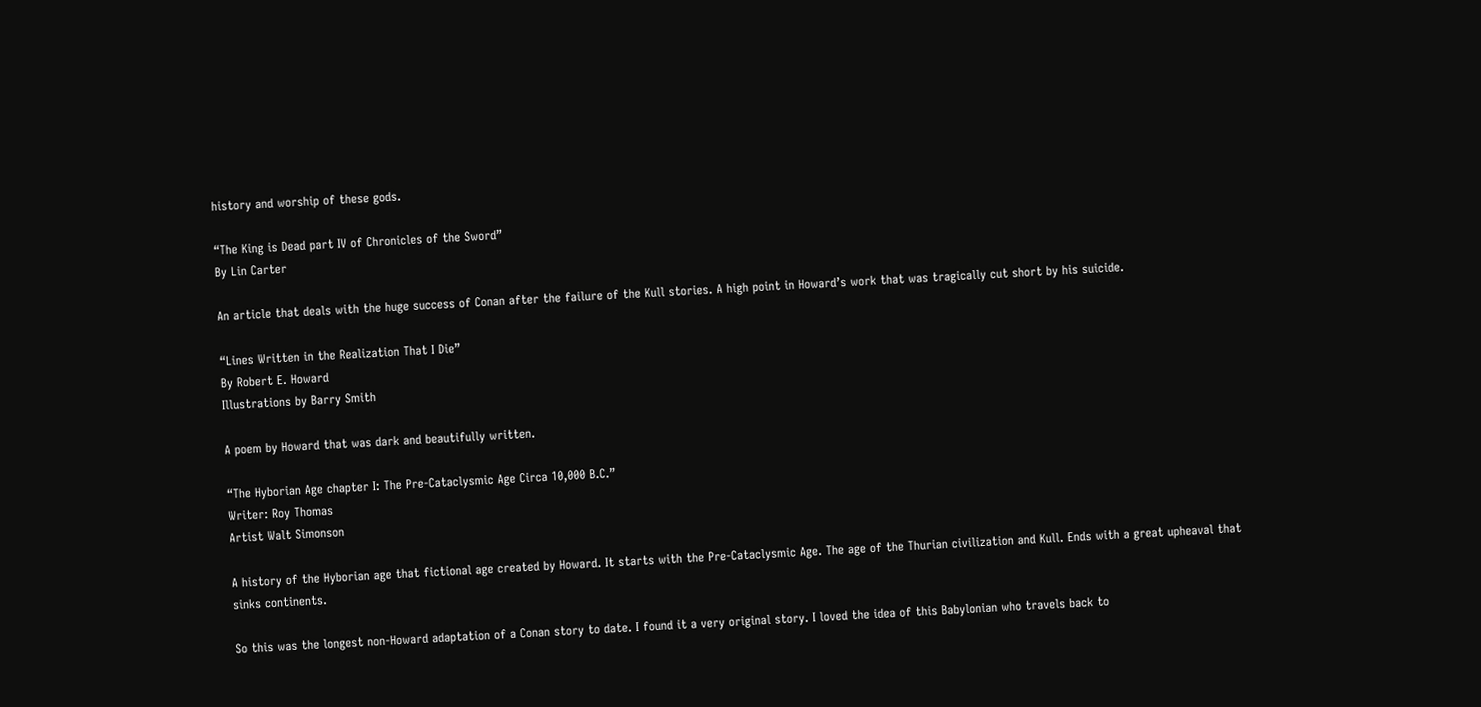history and worship of these gods.

“The King is Dead part IV of Chronicles of the Sword”
By Lin Carter

An article that deals with the huge success of Conan after the failure of the Kull stories. A high point in Howard’s work that was tragically cut short by his suicide.

“Lines Written in the Realization That I Die”
By Robert E. Howard
Illustrations by Barry Smith

A poem by Howard that was dark and beautifully written.

“The Hyborian Age chapter I: The Pre-Cataclysmic Age Circa 10,000 B.C.”
Writer: Roy Thomas
Artist Walt Simonson

A history of the Hyborian age that fictional age created by Howard. It starts with the Pre-Cataclysmic Age. The age of the Thurian civilization and Kull. Ends with a great upheaval that sinks continents.

So this was the longest non-Howard adaptation of a Conan story to date. I found it a very original story. I loved the idea of this Babylonian who travels back to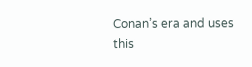Conan’s era and uses this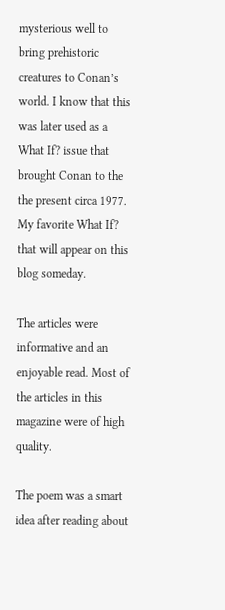mysterious well to bring prehistoric creatures to Conan’s world. I know that this was later used as a What If? issue that brought Conan to the the present circa 1977. My favorite What If? that will appear on this blog someday.

The articles were informative and an enjoyable read. Most of the articles in this magazine were of high quality.

The poem was a smart idea after reading about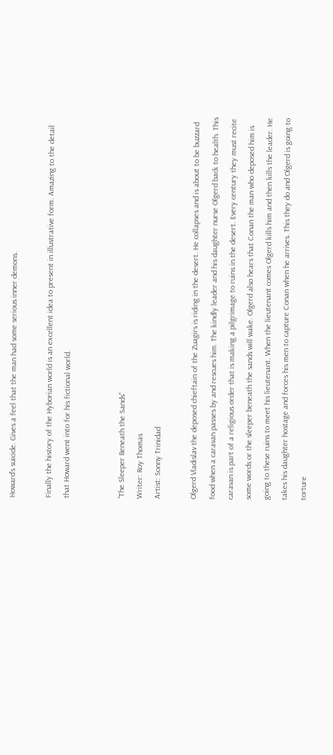Howard’s suicide. Gives a feel that the man had some serious inner demons.

Finally the history of the Hyborian world is an excellent idea to present in illustrative form. Amazing to the detail that Howard went into for his fictional world.


“The Sleeper Beneath the Sands”
Writer: Roy Thomas
Artist: Sonny Trinidad

Olgerd Vladislav the deposed chieftain of the Zuagirs is riding in the desert. He collapses and is about to be buzzard food when a caravan passes by and rescues him. The kindly leader and his daughter nurse Olgerd back to health. This caravan is part of a religious order that is making a pilgrimage to ruins in the desert. Every century they must recite some words or the sleeper beneath the sands will wake. Olgerd also hears that Conan the man who deposed him is going to these ruins to meet his lieutenant. When the lieutenant comes Olgerd kills him and then kills the leader. He takes his daughter hostage and forces his men to capture Conan when he arrives. This they do and Olgerd is going to torture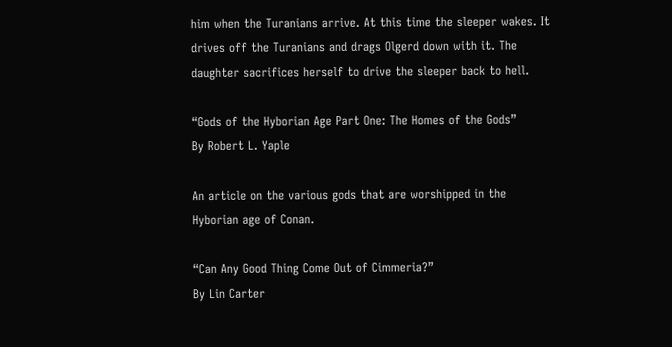him when the Turanians arrive. At this time the sleeper wakes. It drives off the Turanians and drags Olgerd down with it. The daughter sacrifices herself to drive the sleeper back to hell.

“Gods of the Hyborian Age Part One: The Homes of the Gods”
By Robert L. Yaple

An article on the various gods that are worshipped in the Hyborian age of Conan.

“Can Any Good Thing Come Out of Cimmeria?”
By Lin Carter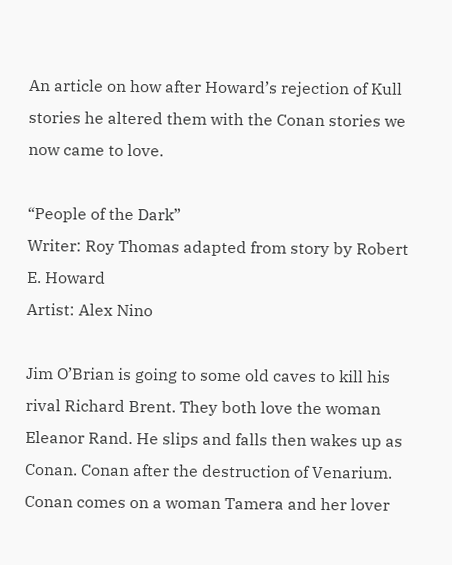An article on how after Howard’s rejection of Kull stories he altered them with the Conan stories we now came to love.

“People of the Dark”
Writer: Roy Thomas adapted from story by Robert E. Howard
Artist: Alex Nino

Jim O’Brian is going to some old caves to kill his rival Richard Brent. They both love the woman Eleanor Rand. He slips and falls then wakes up as Conan. Conan after the destruction of Venarium. Conan comes on a woman Tamera and her lover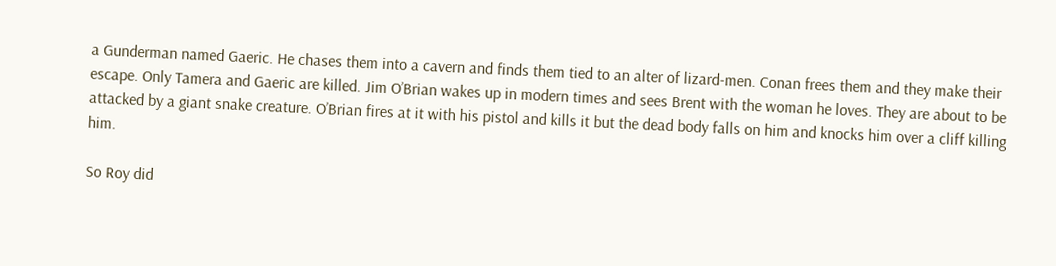a Gunderman named Gaeric. He chases them into a cavern and finds them tied to an alter of lizard-men. Conan frees them and they make their escape. Only Tamera and Gaeric are killed. Jim O’Brian wakes up in modern times and sees Brent with the woman he loves. They are about to be attacked by a giant snake creature. O’Brian fires at it with his pistol and kills it but the dead body falls on him and knocks him over a cliff killing him.

So Roy did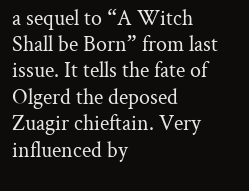a sequel to “A Witch Shall be Born” from last issue. It tells the fate of Olgerd the deposed Zuagir chieftain. Very influenced by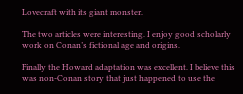Lovecraft with its giant monster.

The two articles were interesting. I enjoy good scholarly work on Conan’s fictional age and origins.

Finally the Howard adaptation was excellent. I believe this was non-Conan story that just happened to use the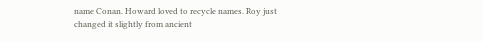name Conan. Howard loved to recycle names. Roy just changed it slightly from ancient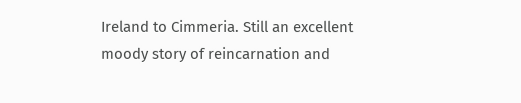Ireland to Cimmeria. Still an excellent moody story of reincarnation and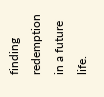finding redemption in a future life.